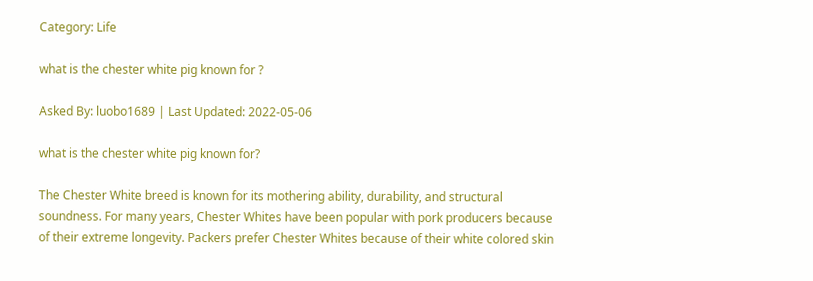Category: Life

what is the chester white pig known for ?

Asked By: luobo1689 | Last Updated: 2022-05-06

what is the chester white pig known for?

The Chester White breed is known for its mothering ability, durability, and structural soundness. For many years, Chester Whites have been popular with pork producers because of their extreme longevity. Packers prefer Chester Whites because of their white colored skin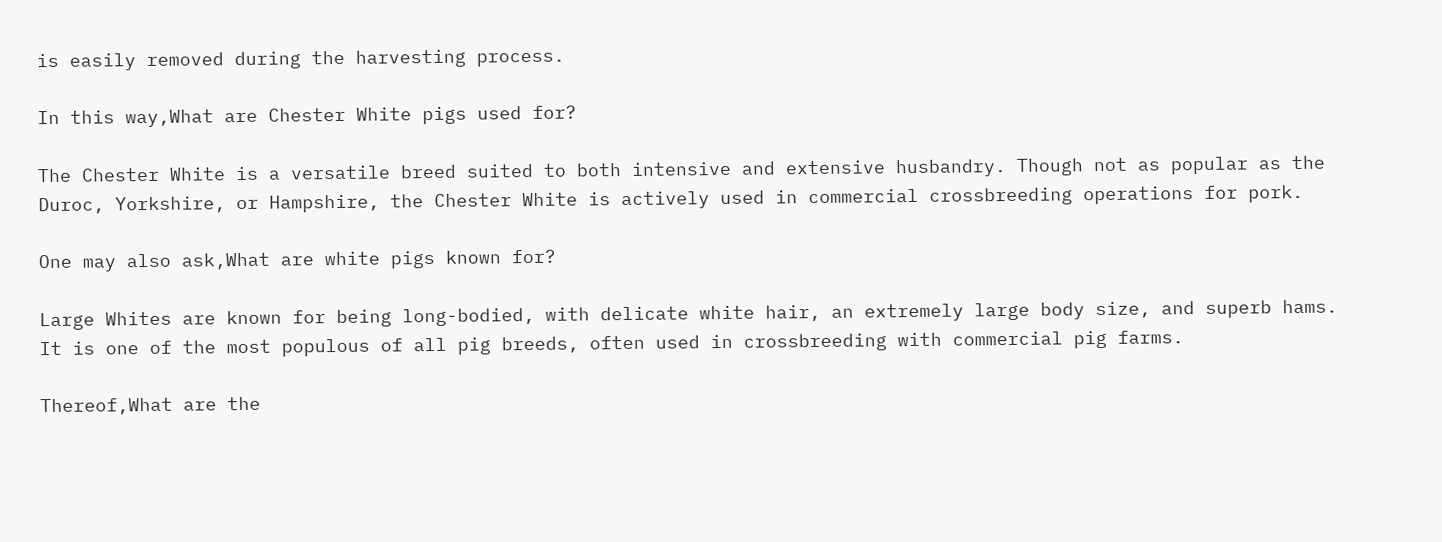is easily removed during the harvesting process.

In this way,What are Chester White pigs used for?

The Chester White is a versatile breed suited to both intensive and extensive husbandry. Though not as popular as the Duroc, Yorkshire, or Hampshire, the Chester White is actively used in commercial crossbreeding operations for pork.

One may also ask,What are white pigs known for?

Large Whites are known for being long-bodied, with delicate white hair, an extremely large body size, and superb hams. It is one of the most populous of all pig breeds, often used in crossbreeding with commercial pig farms.

Thereof,What are the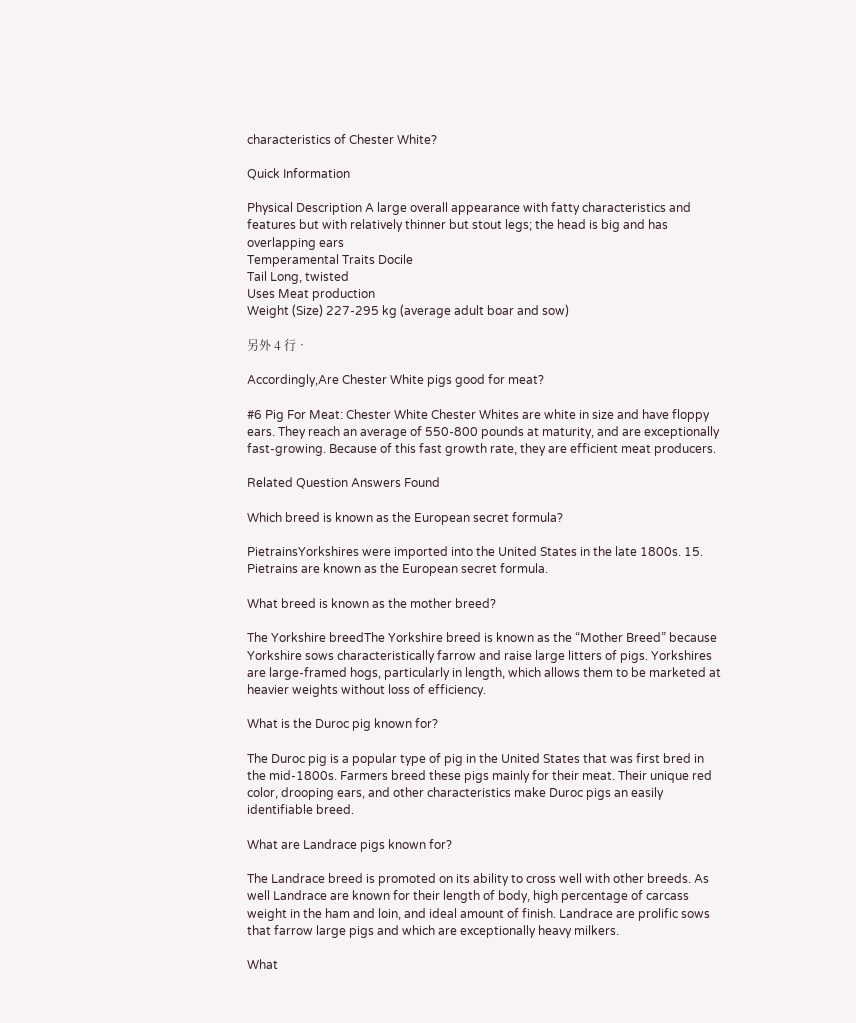characteristics of Chester White?

Quick Information

Physical Description A large overall appearance with fatty characteristics and features but with relatively thinner but stout legs; the head is big and has overlapping ears
Temperamental Traits Docile
Tail Long, twisted
Uses Meat production
Weight (Size) 227-295 kg (average adult boar and sow)

另外 4 行•

Accordingly,Are Chester White pigs good for meat?

#6 Pig For Meat: Chester White Chester Whites are white in size and have floppy ears. They reach an average of 550-800 pounds at maturity, and are exceptionally fast-growing. Because of this fast growth rate, they are efficient meat producers.

Related Question Answers Found

Which breed is known as the European secret formula?

PietrainsYorkshires were imported into the United States in the late 1800s. 15. Pietrains are known as the European secret formula.

What breed is known as the mother breed?

The Yorkshire breedThe Yorkshire breed is known as the “Mother Breed” because Yorkshire sows characteristically farrow and raise large litters of pigs. Yorkshires are large-framed hogs, particularly in length, which allows them to be marketed at heavier weights without loss of efficiency.

What is the Duroc pig known for?

The Duroc pig is a popular type of pig in the United States that was first bred in the mid-1800s. Farmers breed these pigs mainly for their meat. Their unique red color, drooping ears, and other characteristics make Duroc pigs an easily identifiable breed.

What are Landrace pigs known for?

The Landrace breed is promoted on its ability to cross well with other breeds. As well Landrace are known for their length of body, high percentage of carcass weight in the ham and loin, and ideal amount of finish. Landrace are prolific sows that farrow large pigs and which are exceptionally heavy milkers.

What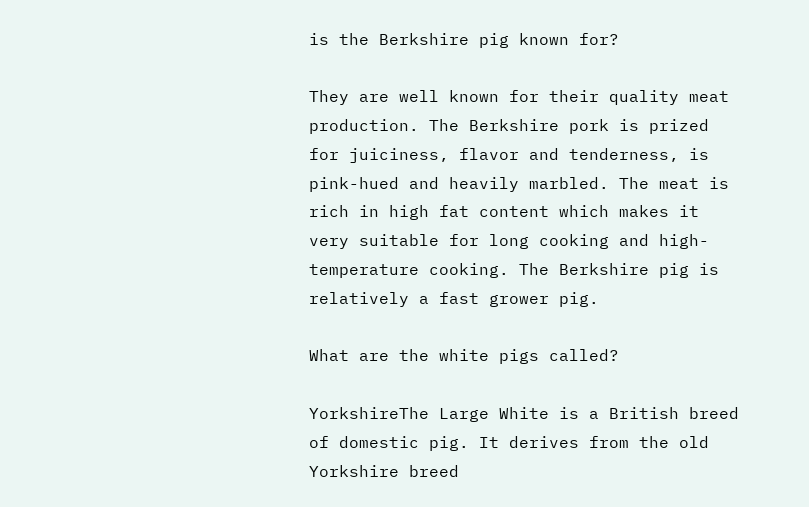is the Berkshire pig known for?

They are well known for their quality meat production. The Berkshire pork is prized for juiciness, flavor and tenderness, is pink-hued and heavily marbled. The meat is rich in high fat content which makes it very suitable for long cooking and high-temperature cooking. The Berkshire pig is relatively a fast grower pig.

What are the white pigs called?

YorkshireThe Large White is a British breed of domestic pig. It derives from the old Yorkshire breed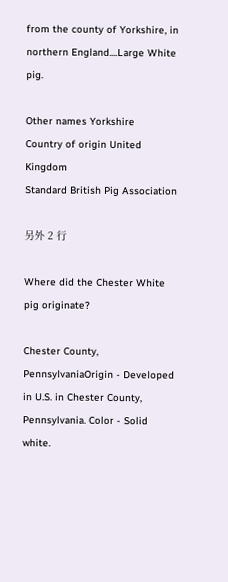from the county of Yorkshire, in northern England....Large White pig.

Other names Yorkshire
Country of origin United Kingdom
Standard British Pig Association

另外 2 行

Where did the Chester White pig originate?

Chester County, PennsylvaniaOrigin - Developed in U.S. in Chester County, Pennsylvania. Color - Solid white.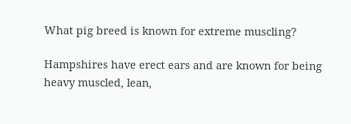What pig breed is known for extreme muscling?

Hampshires have erect ears and are known for being heavy muscled, lean,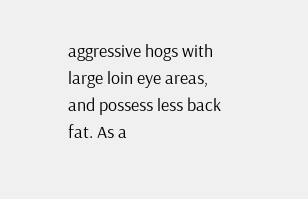aggressive hogs with large loin eye areas, and possess less back fat. As a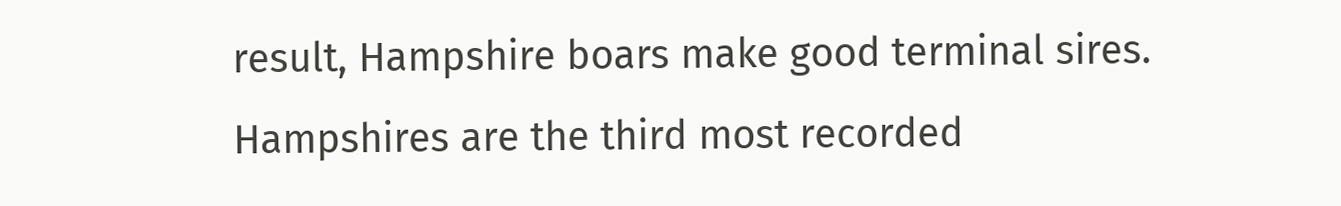result, Hampshire boars make good terminal sires. Hampshires are the third most recorded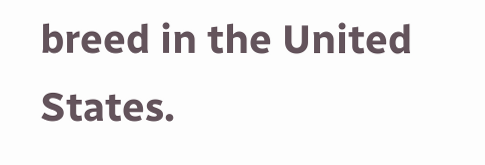breed in the United States.